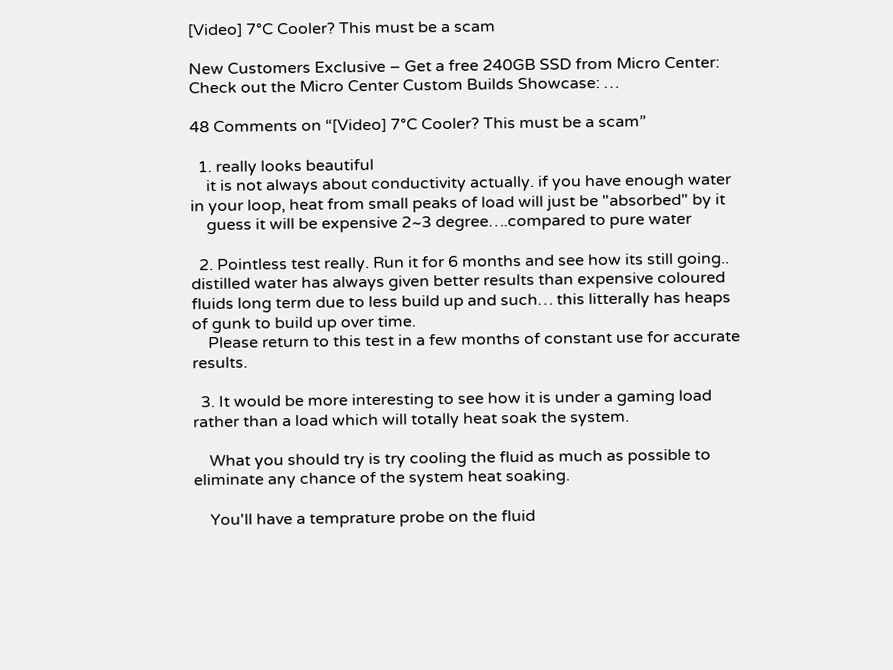[Video] 7°C Cooler? This must be a scam

New Customers Exclusive – Get a free 240GB SSD from Micro Center: Check out the Micro Center Custom Builds Showcase: …

48 Comments on “[Video] 7°C Cooler? This must be a scam”

  1. really looks beautiful
    it is not always about conductivity actually. if you have enough water in your loop, heat from small peaks of load will just be "absorbed" by it
    guess it will be expensive 2~3 degree….compared to pure water

  2. Pointless test really. Run it for 6 months and see how its still going.. distilled water has always given better results than expensive coloured fluids long term due to less build up and such… this litterally has heaps of gunk to build up over time.
    Please return to this test in a few months of constant use for accurate results.

  3. It would be more interesting to see how it is under a gaming load rather than a load which will totally heat soak the system.

    What you should try is try cooling the fluid as much as possible to eliminate any chance of the system heat soaking.

    You'll have a temprature probe on the fluid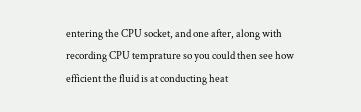entering the CPU socket, and one after, along with recording CPU temprature so you could then see how efficient the fluid is at conducting heat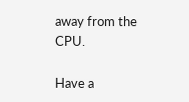away from the CPU.

Have a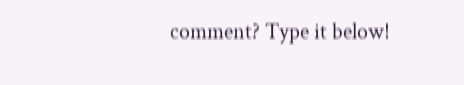comment? Type it below!